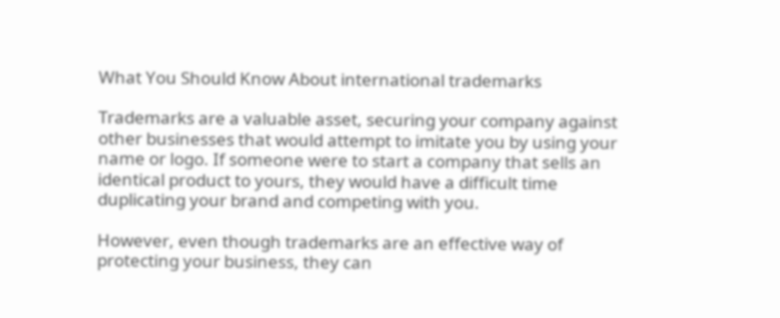What You Should Know About international trademarks

Trademarks are a valuable asset, securing your company against other businesses that would attempt to imitate you by using your name or logo. If someone were to start a company that sells an identical product to yours, they would have a difficult time duplicating your brand and competing with you.

However, even though trademarks are an effective way of protecting your business, they can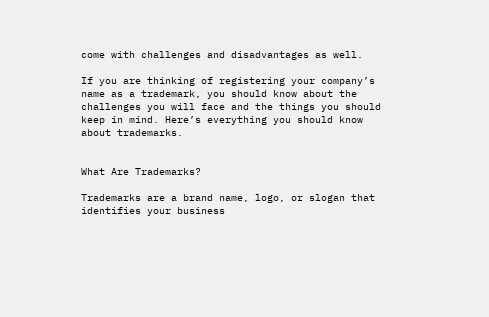come with challenges and disadvantages as well.

If you are thinking of registering your company’s name as a trademark, you should know about the challenges you will face and the things you should keep in mind. Here’s everything you should know about trademarks.


What Are Trademarks?

Trademarks are a brand name, logo, or slogan that identifies your business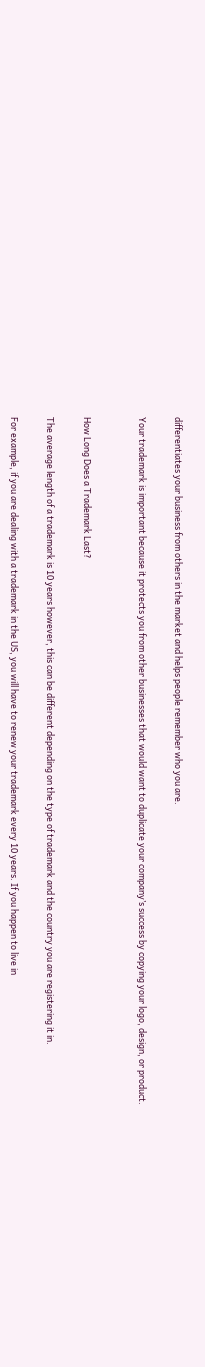differentiates your business from others in the market and helps people remember who you are.

Your trademark is important because it protects you from other businesses that would want to duplicate your company’s success by copying your logo, design, or product.


How Long Does a Trademark Last?

The average length of a trademark is 10 years however, this can be different depending on the type of trademark and the country you are registering it in.

For example, if you are dealing with a trademark in the US, you will have to renew your trademark every 10 years. If you happen to live in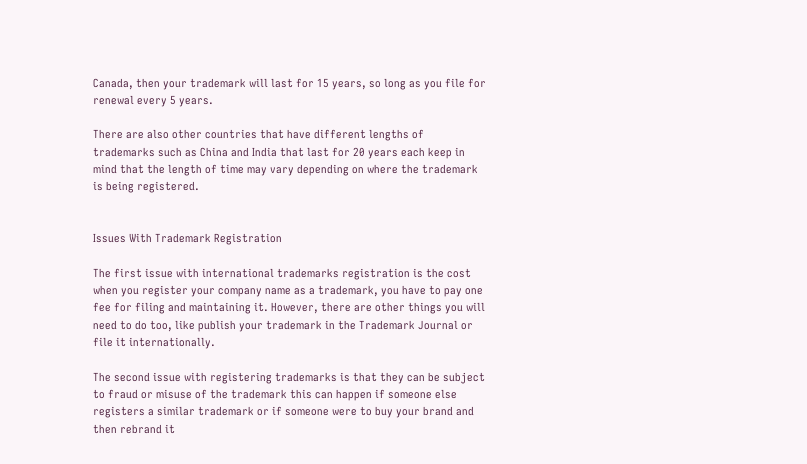Canada, then your trademark will last for 15 years, so long as you file for renewal every 5 years.

There are also other countries that have different lengths of trademarks such as China and India that last for 20 years each keep in mind that the length of time may vary depending on where the trademark is being registered.


Issues With Trademark Registration

The first issue with international trademarks registration is the cost when you register your company name as a trademark, you have to pay one fee for filing and maintaining it. However, there are other things you will need to do too, like publish your trademark in the Trademark Journal or file it internationally.

The second issue with registering trademarks is that they can be subject to fraud or misuse of the trademark this can happen if someone else registers a similar trademark or if someone were to buy your brand and then rebrand it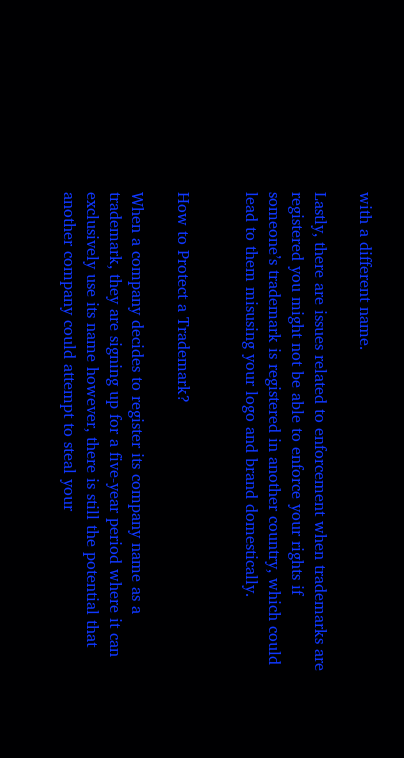with a different name.

Lastly, there are issues related to enforcement when trademarks are registered you might not be able to enforce your rights if someone’s trademark is registered in another country, which could lead to them misusing your logo and brand domestically.


How to Protect a Trademark?

When a company decides to register its company name as a trademark, they are signing up for a five-year period where it can exclusively use its name however, there is still the potential that another company could attempt to steal your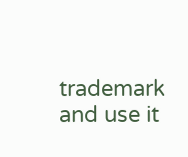trademark and use it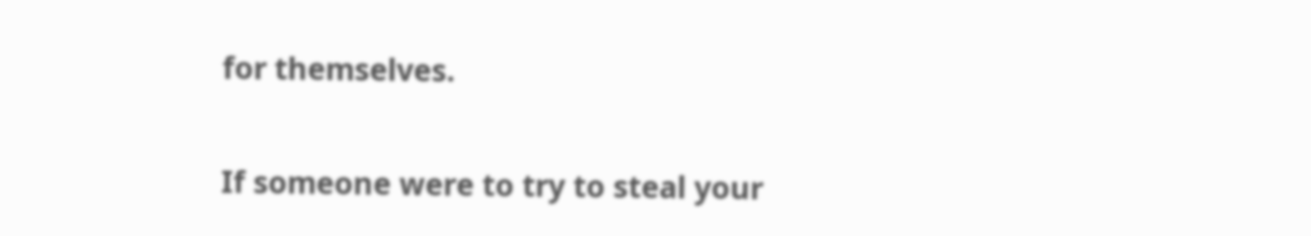for themselves.

If someone were to try to steal your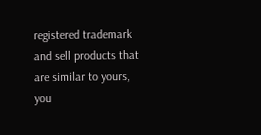registered trademark and sell products that are similar to yours, you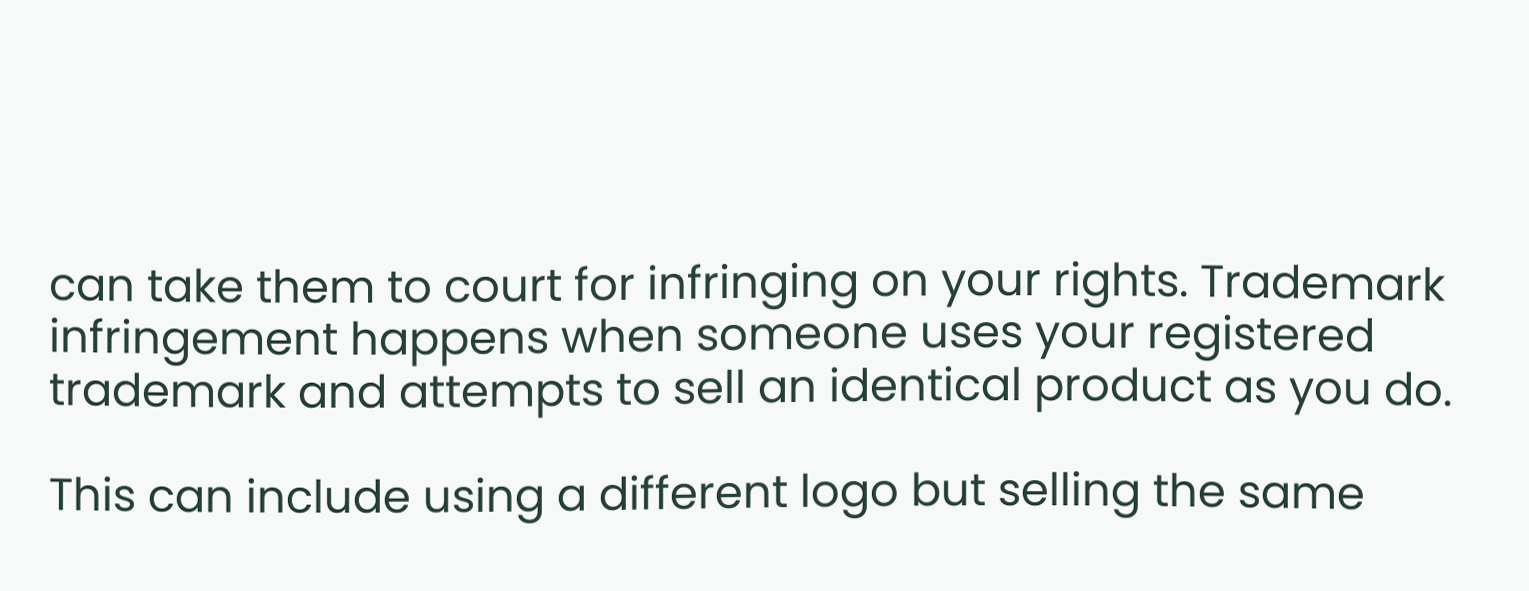can take them to court for infringing on your rights. Trademark infringement happens when someone uses your registered trademark and attempts to sell an identical product as you do.

This can include using a different logo but selling the same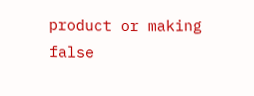product or making false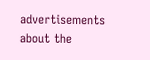advertisements about the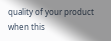quality of your product when this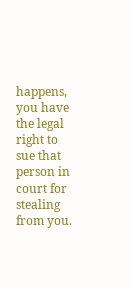happens, you have the legal right to sue that person in court for stealing from you.